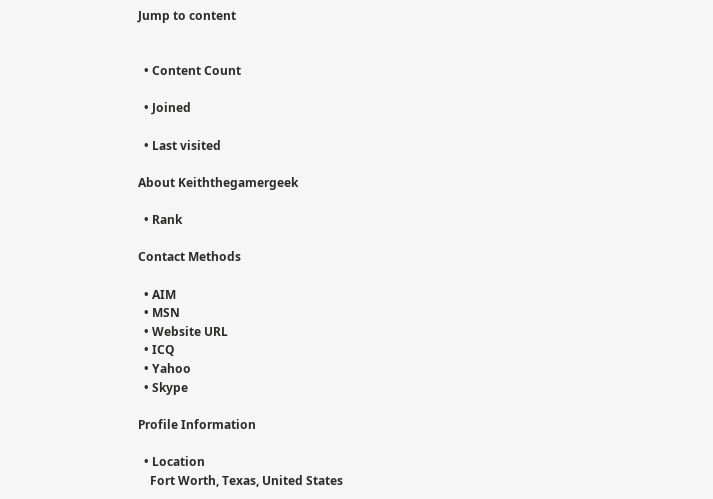Jump to content


  • Content Count

  • Joined

  • Last visited

About Keiththegamergeek

  • Rank

Contact Methods

  • AIM
  • MSN
  • Website URL
  • ICQ
  • Yahoo
  • Skype

Profile Information

  • Location
    Fort Worth, Texas, United States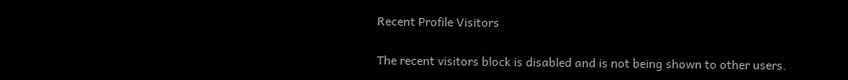Recent Profile Visitors

The recent visitors block is disabled and is not being shown to other users.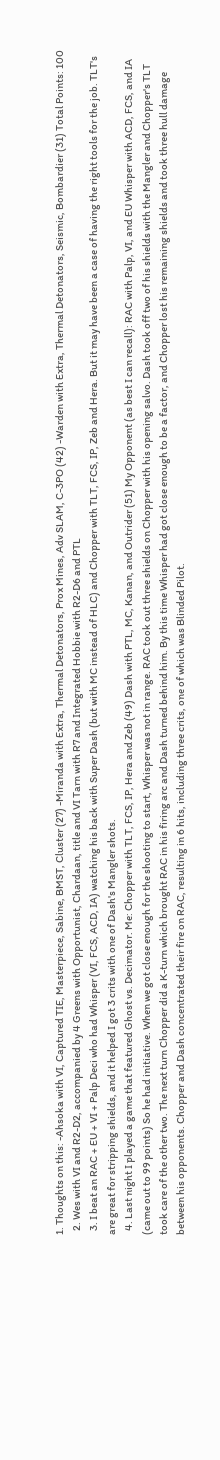1. Thoughts on this: -Ahsoka with VI, Captured TIE, Masterpiece, Sabine, BMST, Cluster (27) -Miranda with Extra, Thermal Detonators, Prox Mines, Adv SLAM, C-3PO (42) -Warden with Extra, Thermal Detonators, Seismic, Bombardier (31) Total Points: 100
  2. Wes with VI and R2-D2, accompanied by 4 Greens with Opportunist, Chardaan, title and VI Tarn with R7 and Integrated Hobbie with R2-D6 and PTL
  3. I beat an RAC + EU + VI + Palp Deci who had Whisper (VI, FCS, ACD, IA) watching his back with Super Dash (but with MC instead of HLC) and Chopper with TLT, FCS, IP, Zeb and Hera. But it may have been a case of having the right tools for the job. TLT's are great for stripping shields, and it helped I got 3 crits with one of Dash's Mangler shots.
  4. Last night I played a game that featured Ghost vs. Decimator. Me: Chopper with TLT, FCS, IP, Hera and Zeb (49) Dash with PTL, MC, Kanan, and Outrider (51) My Opponent (as best I can recall): RAC with Palp, VI, and EU Whisper with ACD, FCS, and IA (came out to 99 points) So he had initiative. When we got close enough for the shooting to start, Whisper was not in range. RAC took out three shields on Chopper with his opening salvo. Dash took off two of his shields with the Mangler and Chopper's TLT took care of the other two. The next turn Chopper did a K-turn which brought RAC in his firing arc and Dash turned behind him. By this time Whisper had got close enough to be a factor, and Chopper lost his remaining shields and took three hull damage between his opponents. Chopper and Dash concentrated their fire on RAC, resulting in 6 hits, including three crits, one of which was Blinded Pilot.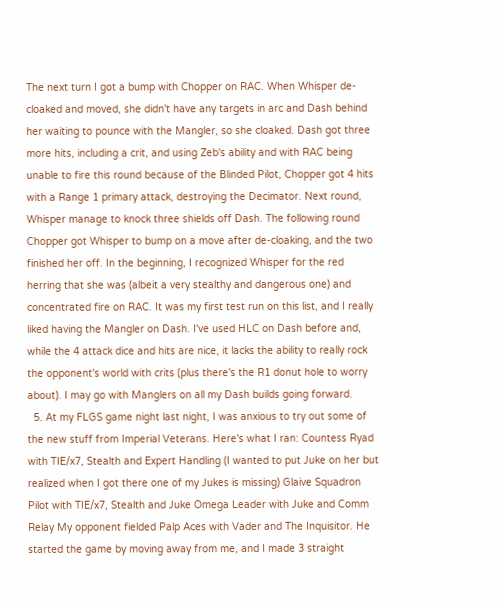The next turn I got a bump with Chopper on RAC. When Whisper de-cloaked and moved, she didn't have any targets in arc and Dash behind her waiting to pounce with the Mangler, so she cloaked. Dash got three more hits, including a crit, and using Zeb's ability and with RAC being unable to fire this round because of the Blinded Pilot, Chopper got 4 hits with a Range 1 primary attack, destroying the Decimator. Next round, Whisper manage to knock three shields off Dash. The following round Chopper got Whisper to bump on a move after de-cloaking, and the two finished her off. In the beginning, I recognized Whisper for the red herring that she was (albeit a very stealthy and dangerous one) and concentrated fire on RAC. It was my first test run on this list, and I really liked having the Mangler on Dash. I've used HLC on Dash before and, while the 4 attack dice and hits are nice, it lacks the ability to really rock the opponent's world with crits (plus there's the R1 donut hole to worry about). I may go with Manglers on all my Dash builds going forward.
  5. At my FLGS game night last night, I was anxious to try out some of the new stuff from Imperial Veterans. Here's what I ran: Countess Ryad with TIE/x7, Stealth and Expert Handling (I wanted to put Juke on her but realized when I got there one of my Jukes is missing) Glaive Squadron Pilot with TIE/x7, Stealth and Juke Omega Leader with Juke and Comm Relay My opponent fielded Palp Aces with Vader and The Inquisitor. He started the game by moving away from me, and I made 3 straight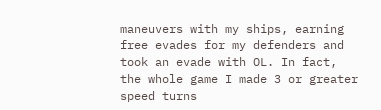maneuvers with my ships, earning free evades for my defenders and took an evade with OL. In fact, the whole game I made 3 or greater speed turns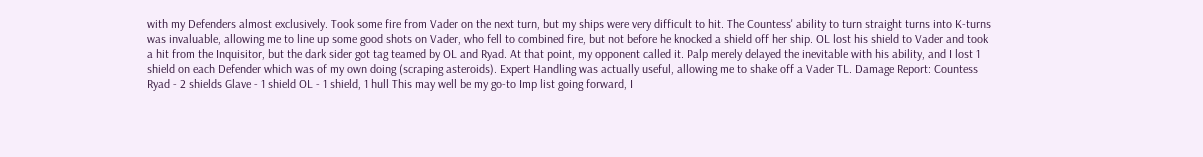with my Defenders almost exclusively. Took some fire from Vader on the next turn, but my ships were very difficult to hit. The Countess' ability to turn straight turns into K-turns was invaluable, allowing me to line up some good shots on Vader, who fell to combined fire, but not before he knocked a shield off her ship. OL lost his shield to Vader and took a hit from the Inquisitor, but the dark sider got tag teamed by OL and Ryad. At that point, my opponent called it. Palp merely delayed the inevitable with his ability, and I lost 1 shield on each Defender which was of my own doing (scraping asteroids). Expert Handling was actually useful, allowing me to shake off a Vader TL. Damage Report: Countess Ryad - 2 shields Glave - 1 shield OL - 1 shield, 1 hull This may well be my go-to Imp list going forward, I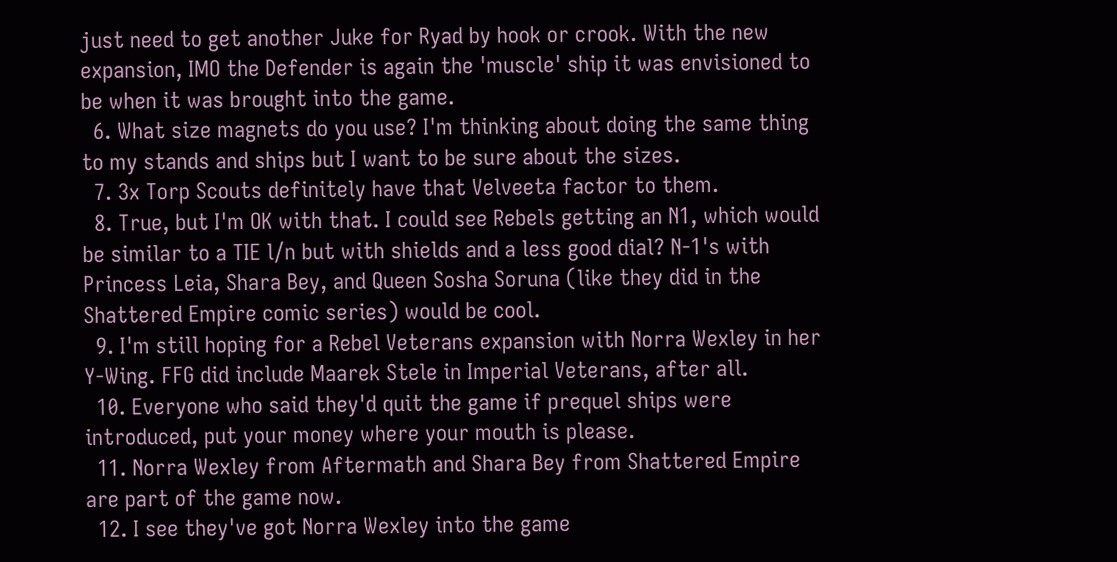just need to get another Juke for Ryad by hook or crook. With the new expansion, IMO the Defender is again the 'muscle' ship it was envisioned to be when it was brought into the game.
  6. What size magnets do you use? I'm thinking about doing the same thing to my stands and ships but I want to be sure about the sizes.
  7. 3x Torp Scouts definitely have that Velveeta factor to them.
  8. True, but I'm OK with that. I could see Rebels getting an N1, which would be similar to a TIE l/n but with shields and a less good dial? N-1's with Princess Leia, Shara Bey, and Queen Sosha Soruna (like they did in the Shattered Empire comic series) would be cool.
  9. I'm still hoping for a Rebel Veterans expansion with Norra Wexley in her Y-Wing. FFG did include Maarek Stele in Imperial Veterans, after all.
  10. Everyone who said they'd quit the game if prequel ships were introduced, put your money where your mouth is please.
  11. Norra Wexley from Aftermath and Shara Bey from Shattered Empire are part of the game now.
  12. I see they've got Norra Wexley into the game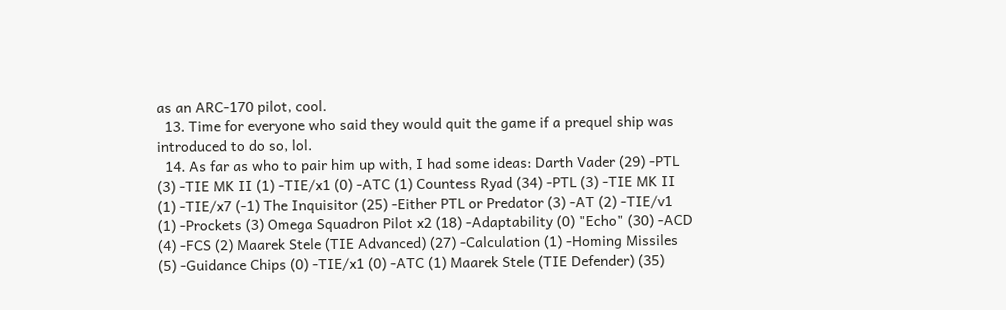as an ARC-170 pilot, cool.
  13. Time for everyone who said they would quit the game if a prequel ship was introduced to do so, lol.
  14. As far as who to pair him up with, I had some ideas: Darth Vader (29) -PTL (3) -TIE MK II (1) -TIE/x1 (0) -ATC (1) Countess Ryad (34) -PTL (3) -TIE MK II (1) -TIE/x7 (-1) The Inquisitor (25) -Either PTL or Predator (3) -AT (2) -TIE/v1 (1) -Prockets (3) Omega Squadron Pilot x2 (18) -Adaptability (0) "Echo" (30) -ACD (4) -FCS (2) Maarek Stele (TIE Advanced) (27) -Calculation (1) -Homing Missiles (5) -Guidance Chips (0) -TIE/x1 (0) -ATC (1) Maarek Stele (TIE Defender) (35)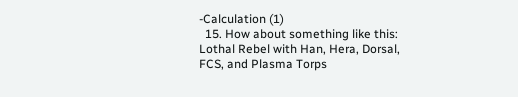-Calculation (1)
  15. How about something like this: Lothal Rebel with Han, Hera, Dorsal, FCS, and Plasma Torps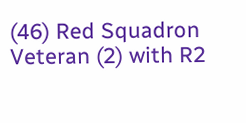(46) Red Squadron Veteran (2) with R2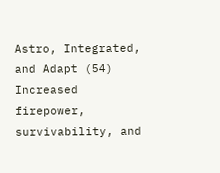Astro, Integrated, and Adapt (54) Increased firepower, survivability, and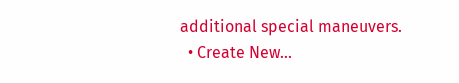additional special maneuvers.
  • Create New...